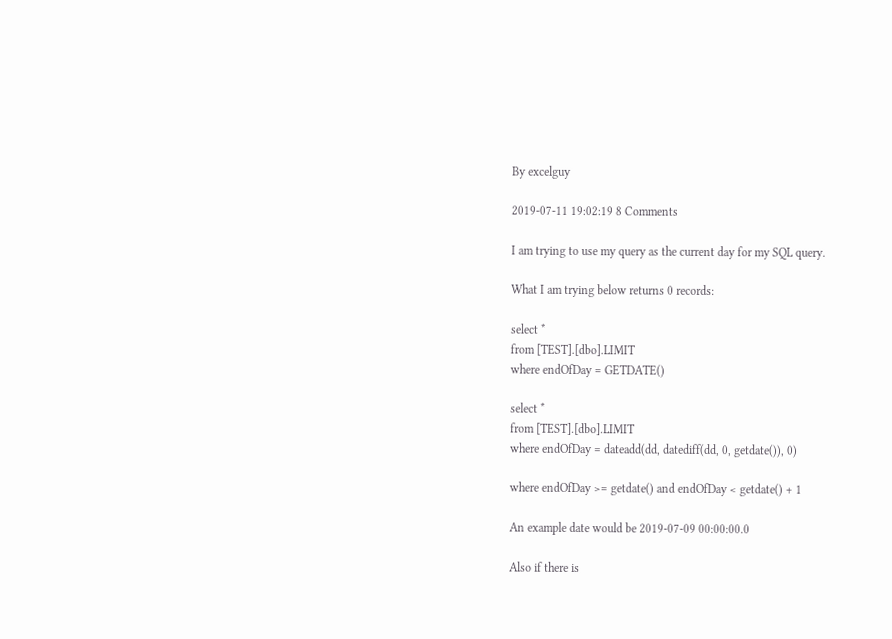By excelguy

2019-07-11 19:02:19 8 Comments

I am trying to use my query as the current day for my SQL query.

What I am trying below returns 0 records:

select *
from [TEST].[dbo].LIMIT
where endOfDay = GETDATE()

select *
from [TEST].[dbo].LIMIT
where endOfDay = dateadd(dd, datediff(dd, 0, getdate()), 0)

where endOfDay >= getdate() and endOfDay < getdate() + 1

An example date would be 2019-07-09 00:00:00.0

Also if there is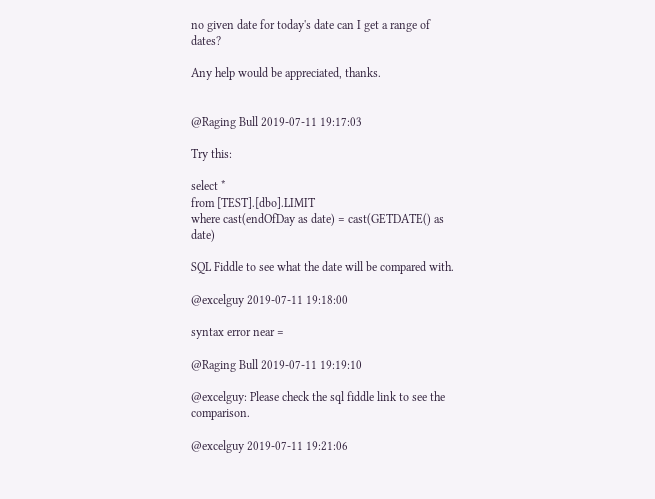no given date for today's date can I get a range of dates?

Any help would be appreciated, thanks.


@Raging Bull 2019-07-11 19:17:03

Try this:

select *
from [TEST].[dbo].LIMIT
where cast(endOfDay as date) = cast(GETDATE() as date)

SQL Fiddle to see what the date will be compared with.

@excelguy 2019-07-11 19:18:00

syntax error near =

@Raging Bull 2019-07-11 19:19:10

@excelguy: Please check the sql fiddle link to see the comparison.

@excelguy 2019-07-11 19:21:06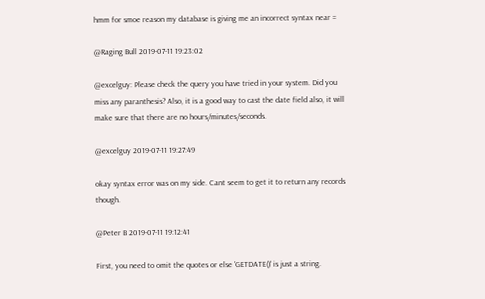hmm for smoe reason my database is giving me an incorrect syntax near =

@Raging Bull 2019-07-11 19:23:02

@excelguy: Please check the query you have tried in your system. Did you miss any paranthesis? Also, it is a good way to cast the date field also, it will make sure that there are no hours/minutes/seconds.

@excelguy 2019-07-11 19:27:49

okay syntax error was on my side. Cant seem to get it to return any records though.

@Peter B 2019-07-11 19:12:41

First, you need to omit the quotes or else 'GETDATE()' is just a string.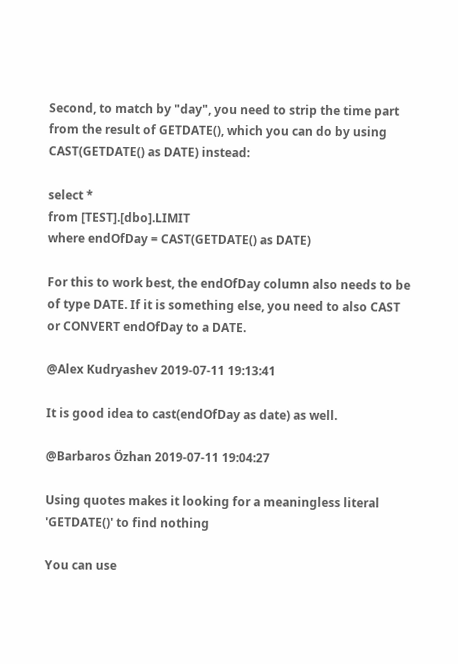Second, to match by "day", you need to strip the time part from the result of GETDATE(), which you can do by using CAST(GETDATE() as DATE) instead:

select *
from [TEST].[dbo].LIMIT
where endOfDay = CAST(GETDATE() as DATE)

For this to work best, the endOfDay column also needs to be of type DATE. If it is something else, you need to also CAST or CONVERT endOfDay to a DATE.

@Alex Kudryashev 2019-07-11 19:13:41

It is good idea to cast(endOfDay as date) as well.

@Barbaros Özhan 2019-07-11 19:04:27

Using quotes makes it looking for a meaningless literal 'GETDATE()' to find nothing

You can use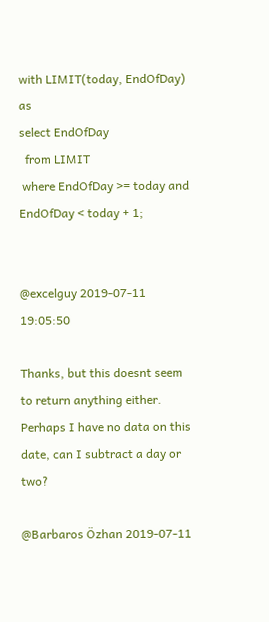with LIMIT(today, EndOfDay) as
select EndOfDay
  from LIMIT
 where EndOfDay >= today and EndOfDay < today + 1;


@excelguy 2019-07-11 19:05:50

Thanks, but this doesnt seem to return anything either. Perhaps I have no data on this date, can I subtract a day or two?

@Barbaros Özhan 2019-07-11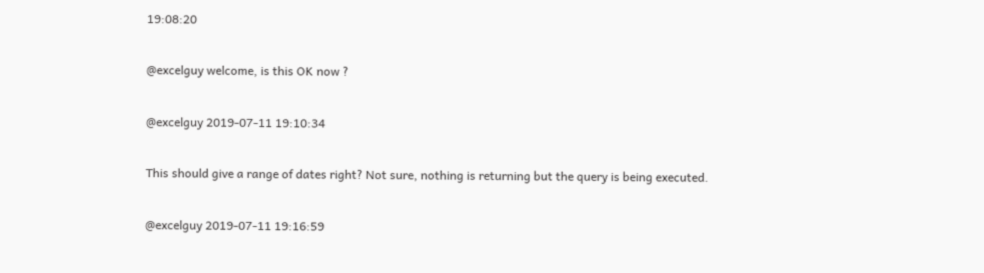19:08:20

@excelguy welcome, is this OK now ?

@excelguy 2019-07-11 19:10:34

This should give a range of dates right? Not sure, nothing is returning but the query is being executed.

@excelguy 2019-07-11 19:16:59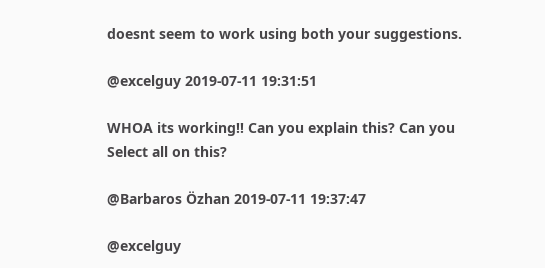doesnt seem to work using both your suggestions.

@excelguy 2019-07-11 19:31:51

WHOA its working!! Can you explain this? Can you Select all on this?

@Barbaros Özhan 2019-07-11 19:37:47

@excelguy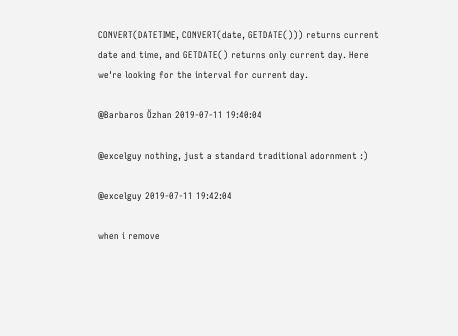CONVERT(DATETIME, CONVERT(date, GETDATE())) returns current date and time, and GETDATE() returns only current day. Here we're looking for the interval for current day.

@Barbaros Özhan 2019-07-11 19:40:04

@excelguy nothing, just a standard traditional adornment :)

@excelguy 2019-07-11 19:42:04

when i remove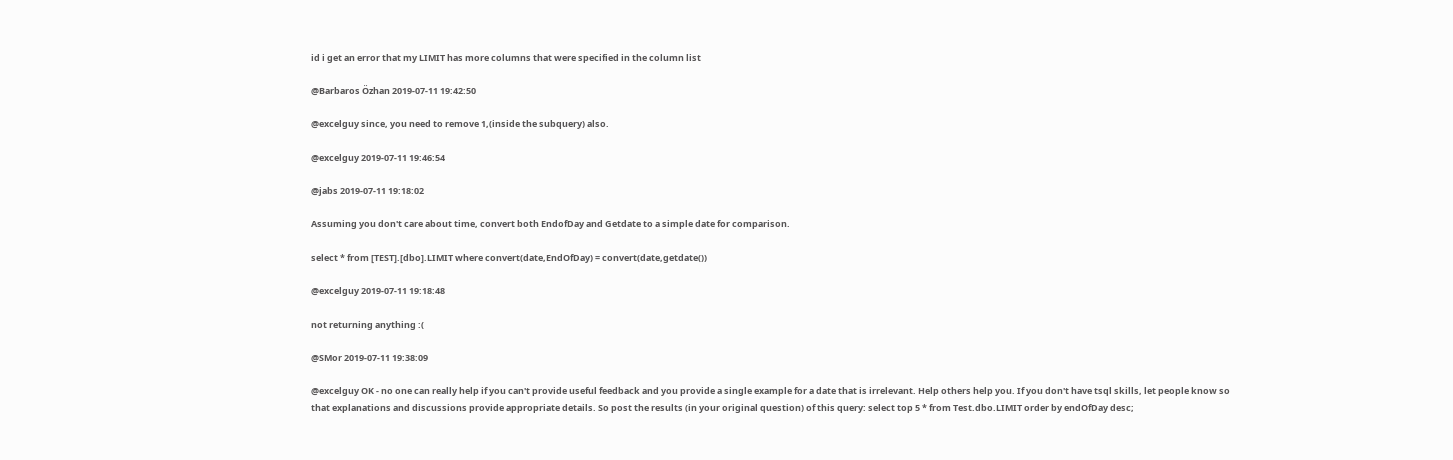id i get an error that my LIMIT has more columns that were specified in the column list

@Barbaros Özhan 2019-07-11 19:42:50

@excelguy since, you need to remove 1,(inside the subquery) also.

@excelguy 2019-07-11 19:46:54

@jabs 2019-07-11 19:18:02

Assuming you don't care about time, convert both EndofDay and Getdate to a simple date for comparison.

select * from [TEST].[dbo].LIMIT where convert(date,EndOfDay) = convert(date,getdate())

@excelguy 2019-07-11 19:18:48

not returning anything :(

@SMor 2019-07-11 19:38:09

@excelguy OK - no one can really help if you can't provide useful feedback and you provide a single example for a date that is irrelevant. Help others help you. If you don't have tsql skills, let people know so that explanations and discussions provide appropriate details. So post the results (in your original question) of this query: select top 5 * from Test.dbo.LIMIT order by endOfDay desc;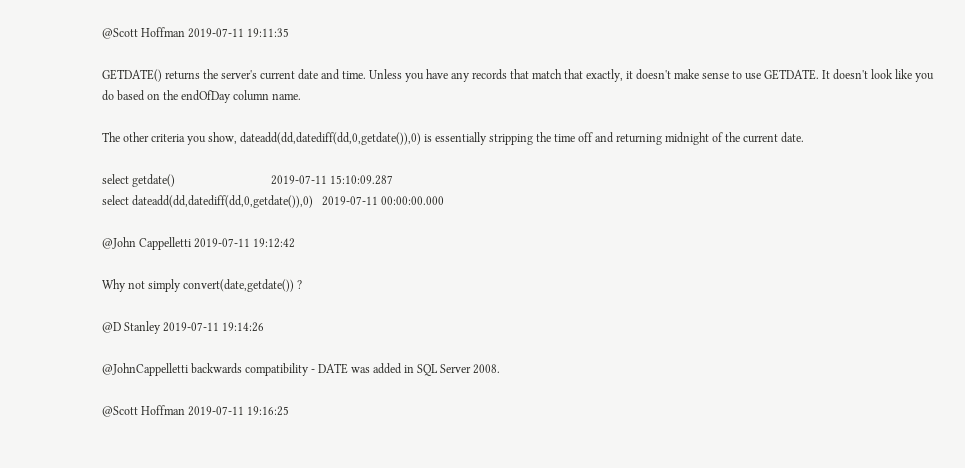@Scott Hoffman 2019-07-11 19:11:35

GETDATE() returns the server's current date and time. Unless you have any records that match that exactly, it doesn't make sense to use GETDATE. It doesn't look like you do based on the endOfDay column name.

The other criteria you show, dateadd(dd,datediff(dd,0,getdate()),0) is essentially stripping the time off and returning midnight of the current date.

select getdate()                                2019-07-11 15:10:09.287
select dateadd(dd,datediff(dd,0,getdate()),0)   2019-07-11 00:00:00.000

@John Cappelletti 2019-07-11 19:12:42

Why not simply convert(date,getdate()) ?

@D Stanley 2019-07-11 19:14:26

@JohnCappelletti backwards compatibility - DATE was added in SQL Server 2008.

@Scott Hoffman 2019-07-11 19:16:25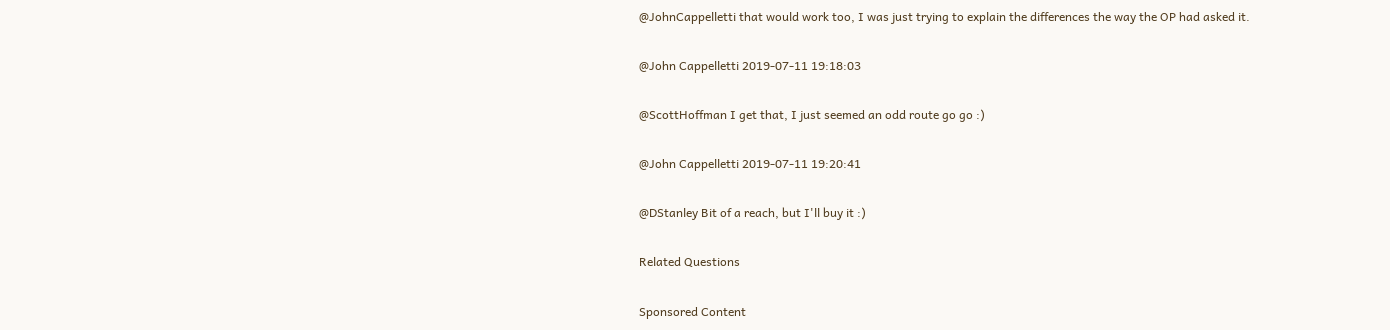@JohnCappelletti that would work too, I was just trying to explain the differences the way the OP had asked it.

@John Cappelletti 2019-07-11 19:18:03

@ScottHoffman I get that, I just seemed an odd route go go :)

@John Cappelletti 2019-07-11 19:20:41

@DStanley Bit of a reach, but I'll buy it :)

Related Questions

Sponsored Content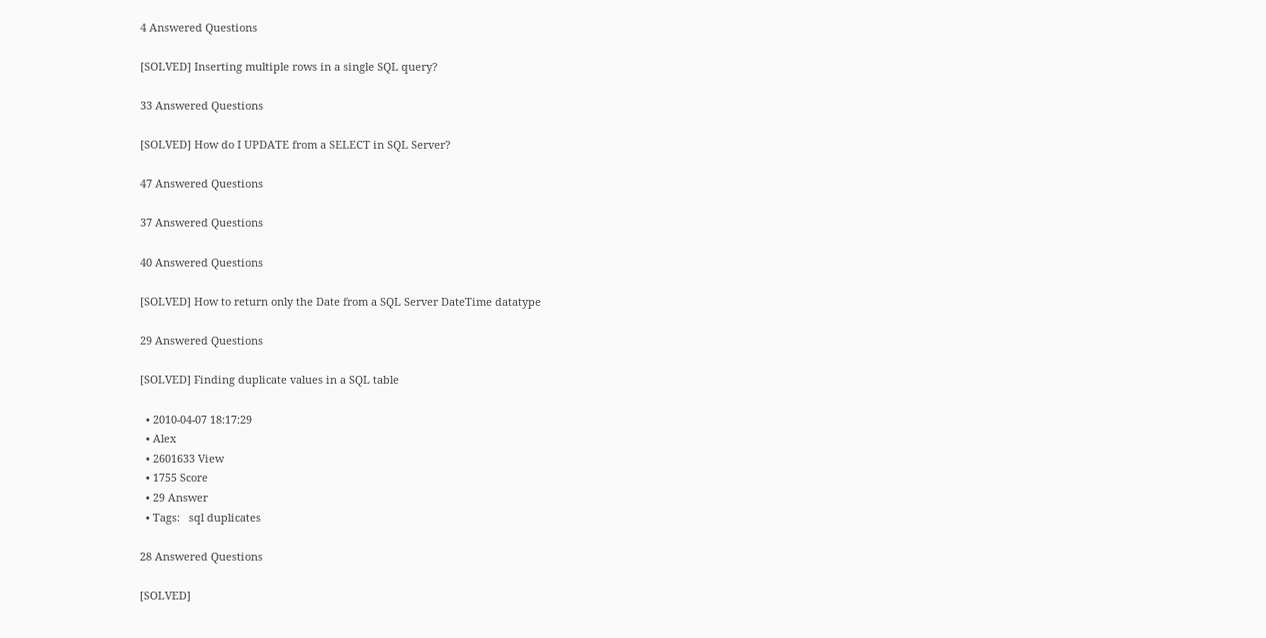4 Answered Questions

[SOLVED] Inserting multiple rows in a single SQL query?

33 Answered Questions

[SOLVED] How do I UPDATE from a SELECT in SQL Server?

47 Answered Questions

37 Answered Questions

40 Answered Questions

[SOLVED] How to return only the Date from a SQL Server DateTime datatype

29 Answered Questions

[SOLVED] Finding duplicate values in a SQL table

  • 2010-04-07 18:17:29
  • Alex
  • 2601633 View
  • 1755 Score
  • 29 Answer
  • Tags:   sql duplicates

28 Answered Questions

[SOLVED]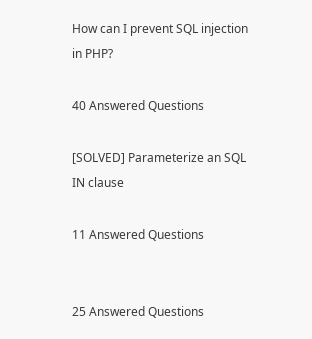How can I prevent SQL injection in PHP?

40 Answered Questions

[SOLVED] Parameterize an SQL IN clause

11 Answered Questions


25 Answered Questions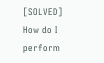[SOLVED] How do I perform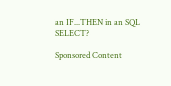an IF...THEN in an SQL SELECT?

Sponsored Content